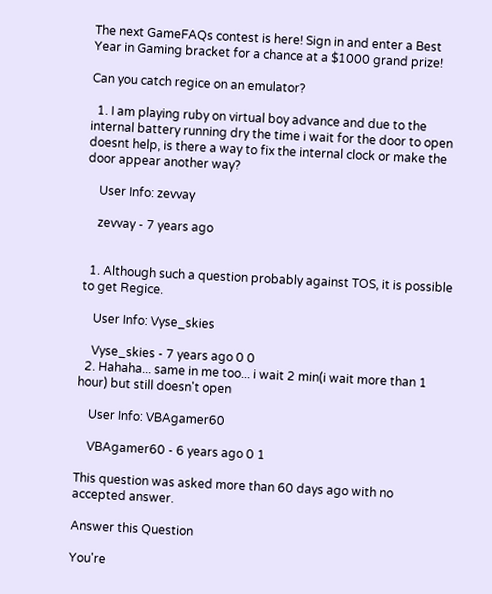The next GameFAQs contest is here! Sign in and enter a Best Year in Gaming bracket for a chance at a $1000 grand prize!

Can you catch regice on an emulator?

  1. I am playing ruby on virtual boy advance and due to the internal battery running dry the time i wait for the door to open doesnt help, is there a way to fix the internal clock or make the door appear another way?

    User Info: zevvay

    zevvay - 7 years ago


  1. Although such a question probably against TOS, it is possible to get Regice.

    User Info: Vyse_skies

    Vyse_skies - 7 years ago 0 0
  2. Hahaha... same in me too... i wait 2 min(i wait more than 1 hour) but still doesn't open

    User Info: VBAgamer60

    VBAgamer60 - 6 years ago 0 1

This question was asked more than 60 days ago with no accepted answer.

Answer this Question

You're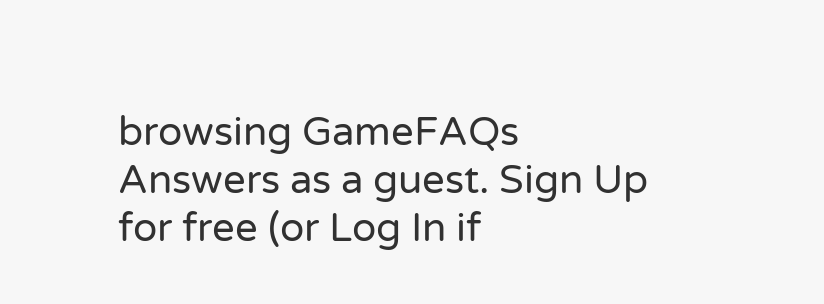browsing GameFAQs Answers as a guest. Sign Up for free (or Log In if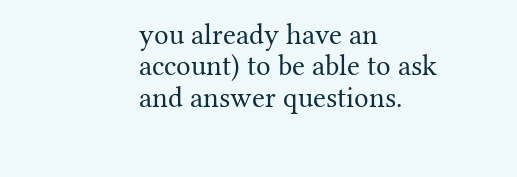you already have an account) to be able to ask and answer questions.